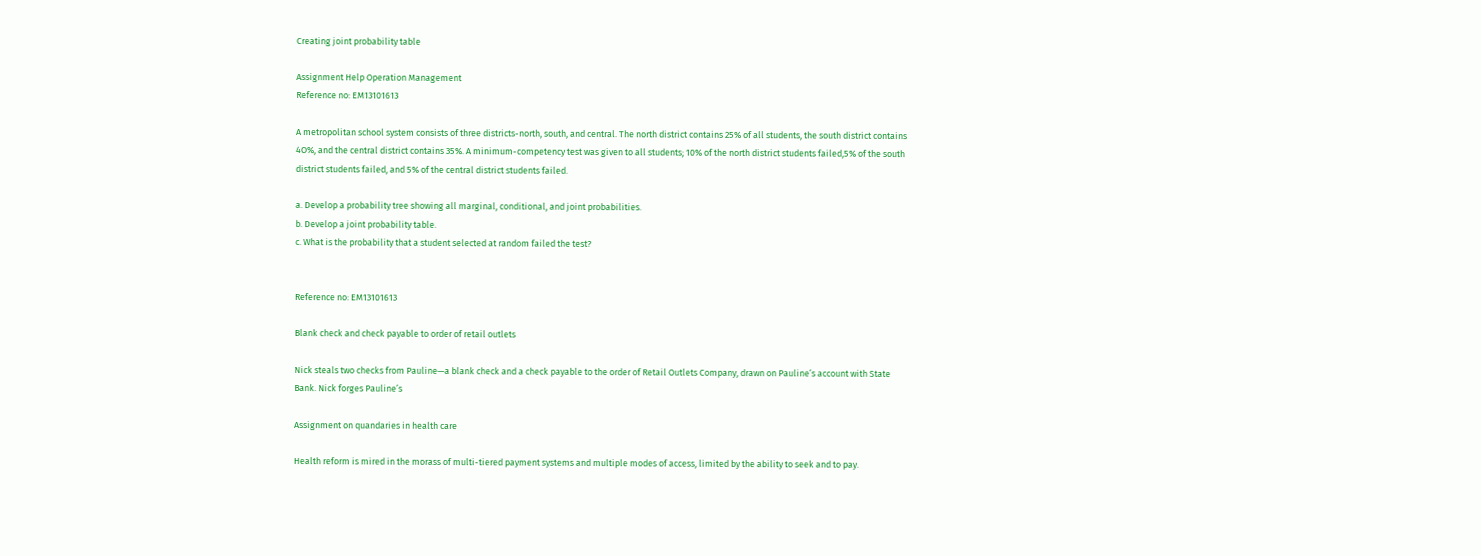Creating joint probability table

Assignment Help Operation Management
Reference no: EM13101613

A metropolitan school system consists of three districts-north, south, and central. The north district contains 25% of all students, the south district contains 4O%, and the central district contains 35%. A minimum-competency test was given to all students; 10% of the north district students failed,5% of the south district students failed, and 5% of the central district students failed.

a. Develop a probability tree showing all marginal, conditional, and joint probabilities.
b. Develop a joint probability table.
c. What is the probability that a student selected at random failed the test?


Reference no: EM13101613

Blank check and check payable to order of retail outlets

Nick steals two checks from Pauline—a blank check and a check payable to the order of Retail Outlets Company, drawn on Pauline’s account with State Bank. Nick forges Pauline’s

Assignment on quandaries in health care

Health reform is mired in the morass of multi-tiered payment systems and multiple modes of access, limited by the ability to seek and to pay.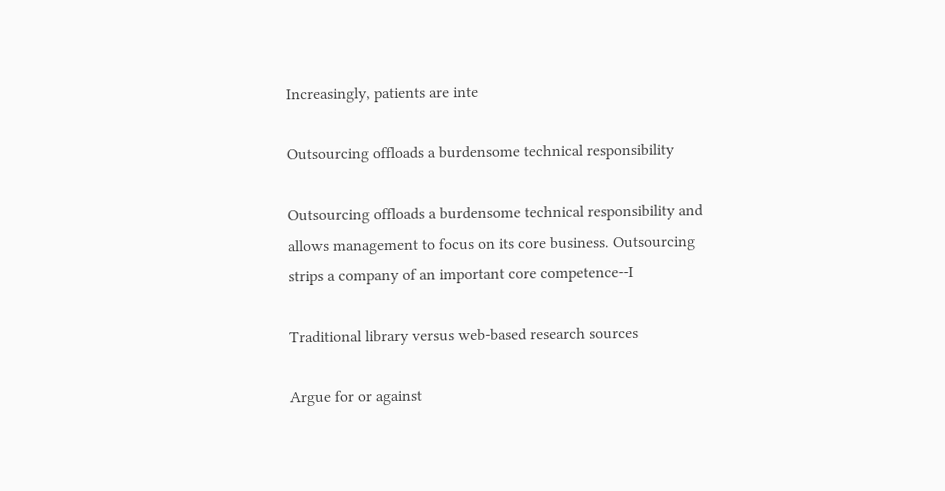Increasingly, patients are inte

Outsourcing offloads a burdensome technical responsibility

Outsourcing offloads a burdensome technical responsibility and allows management to focus on its core business. Outsourcing strips a company of an important core competence--I

Traditional library versus web-based research sources

Argue for or against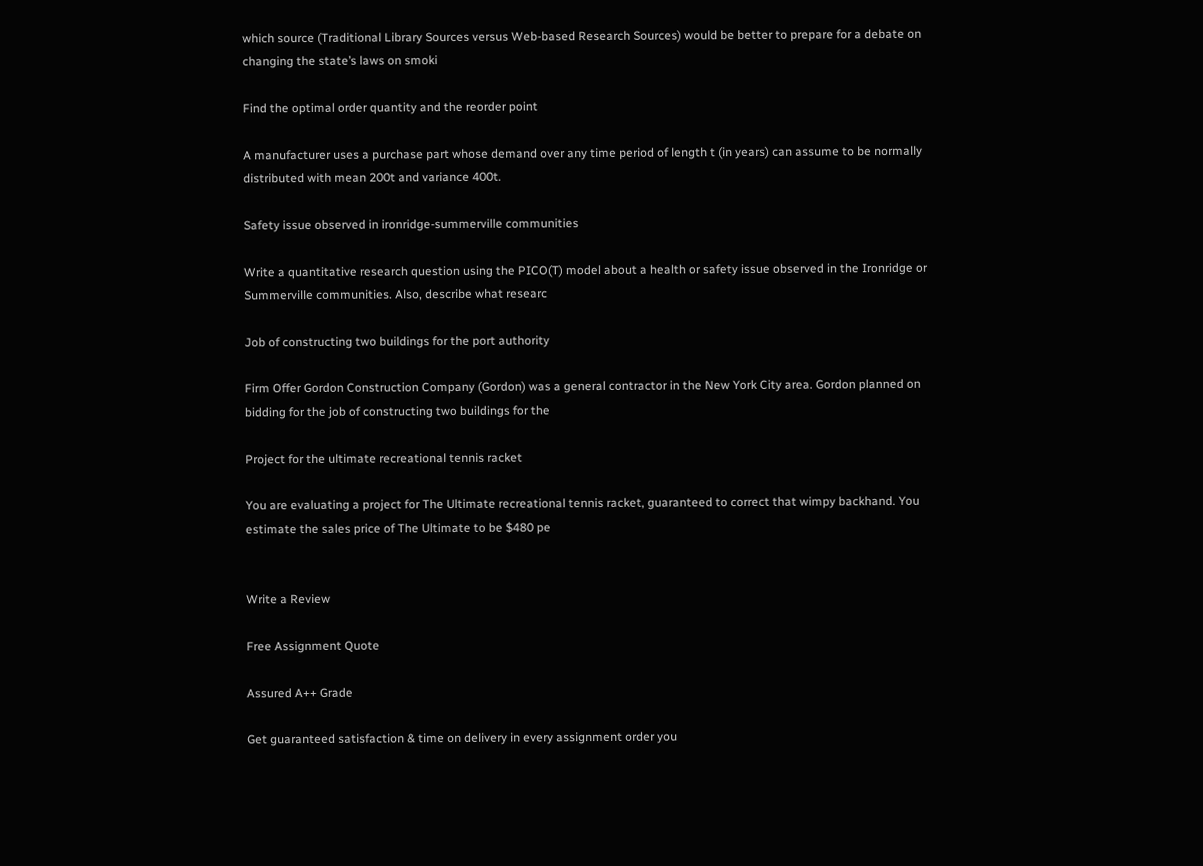which source (Traditional Library Sources versus Web-based Research Sources) would be better to prepare for a debate on changing the state’s laws on smoki

Find the optimal order quantity and the reorder point

A manufacturer uses a purchase part whose demand over any time period of length t (in years) can assume to be normally distributed with mean 200t and variance 400t.

Safety issue observed in ironridge-summerville communities

Write a quantitative research question using the PICO(T) model about a health or safety issue observed in the Ironridge or Summerville communities. Also, describe what researc

Job of constructing two buildings for the port authority

Firm Offer Gordon Construction Company (Gordon) was a general contractor in the New York City area. Gordon planned on bidding for the job of constructing two buildings for the

Project for the ultimate recreational tennis racket

You are evaluating a project for The Ultimate recreational tennis racket, guaranteed to correct that wimpy backhand. You estimate the sales price of The Ultimate to be $480 pe


Write a Review

Free Assignment Quote

Assured A++ Grade

Get guaranteed satisfaction & time on delivery in every assignment order you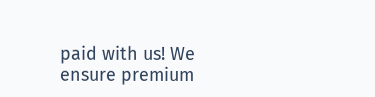paid with us! We ensure premium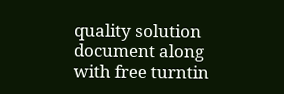quality solution document along with free turntin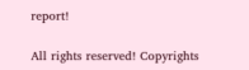report!

All rights reserved! Copyrights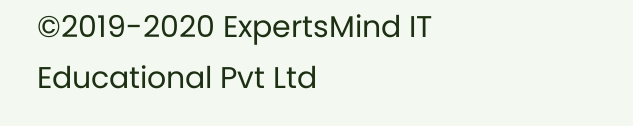©2019-2020 ExpertsMind IT Educational Pvt Ltd